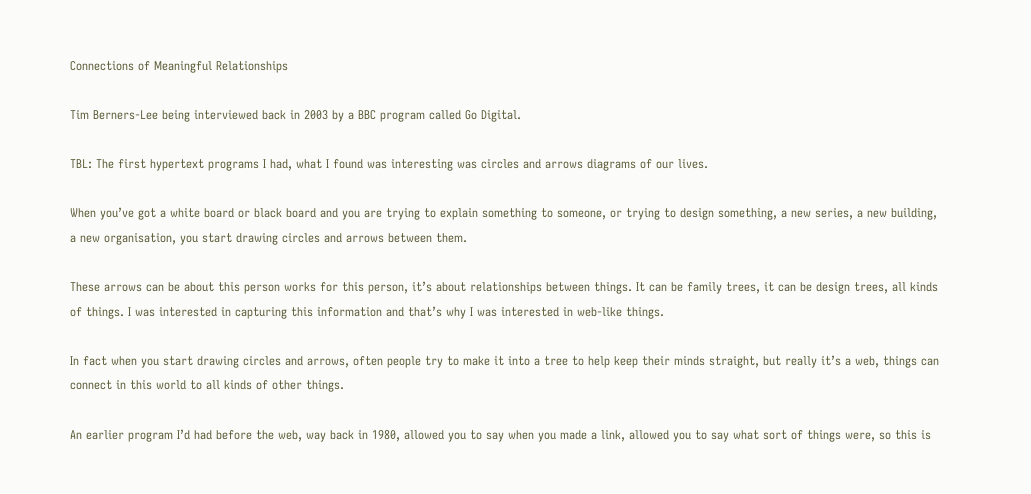Connections of Meaningful Relationships

Tim Berners-Lee being interviewed back in 2003 by a BBC program called Go Digital.

TBL: The first hypertext programs I had, what I found was interesting was circles and arrows diagrams of our lives.

When you’ve got a white board or black board and you are trying to explain something to someone, or trying to design something, a new series, a new building, a new organisation, you start drawing circles and arrows between them.

These arrows can be about this person works for this person, it’s about relationships between things. It can be family trees, it can be design trees, all kinds of things. I was interested in capturing this information and that’s why I was interested in web-like things.

In fact when you start drawing circles and arrows, often people try to make it into a tree to help keep their minds straight, but really it’s a web, things can connect in this world to all kinds of other things.

An earlier program I’d had before the web, way back in 1980, allowed you to say when you made a link, allowed you to say what sort of things were, so this is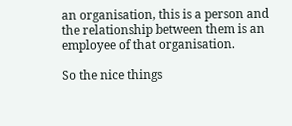an organisation, this is a person and the relationship between them is an employee of that organisation.

So the nice things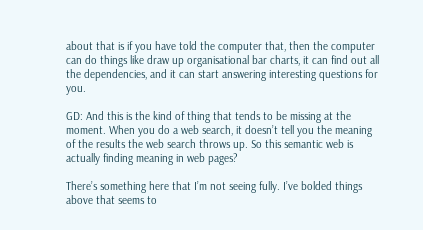about that is if you have told the computer that, then the computer can do things like draw up organisational bar charts, it can find out all the dependencies, and it can start answering interesting questions for you.

GD: And this is the kind of thing that tends to be missing at the moment. When you do a web search, it doesn’t tell you the meaning of the results the web search throws up. So this semantic web is actually finding meaning in web pages?

There’s something here that I’m not seeing fully. I’ve bolded things above that seems to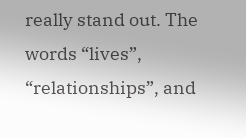really stand out. The words “lives”, “relationships”, and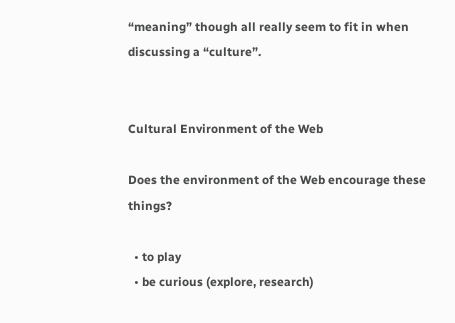“meaning” though all really seem to fit in when discussing a “culture”.


Cultural Environment of the Web

Does the environment of the Web encourage these things?

  • to play
  • be curious (explore, research)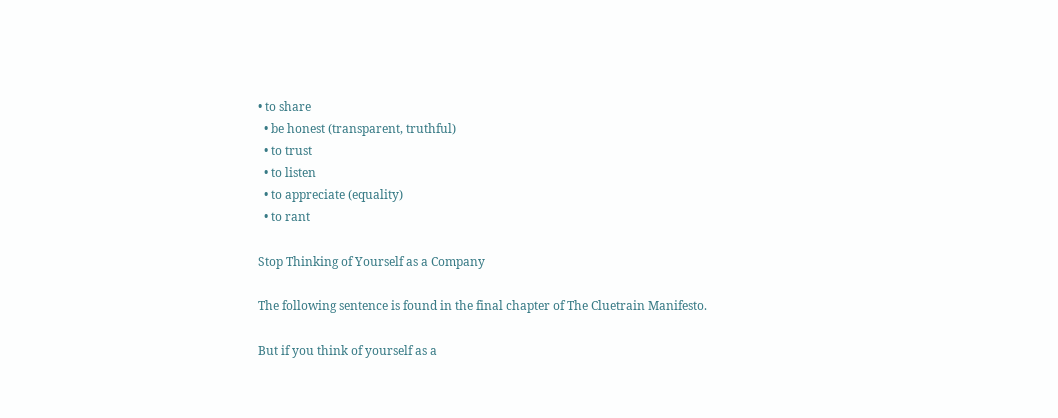• to share
  • be honest (transparent, truthful)
  • to trust
  • to listen
  • to appreciate (equality)
  • to rant

Stop Thinking of Yourself as a Company

The following sentence is found in the final chapter of The Cluetrain Manifesto.

But if you think of yourself as a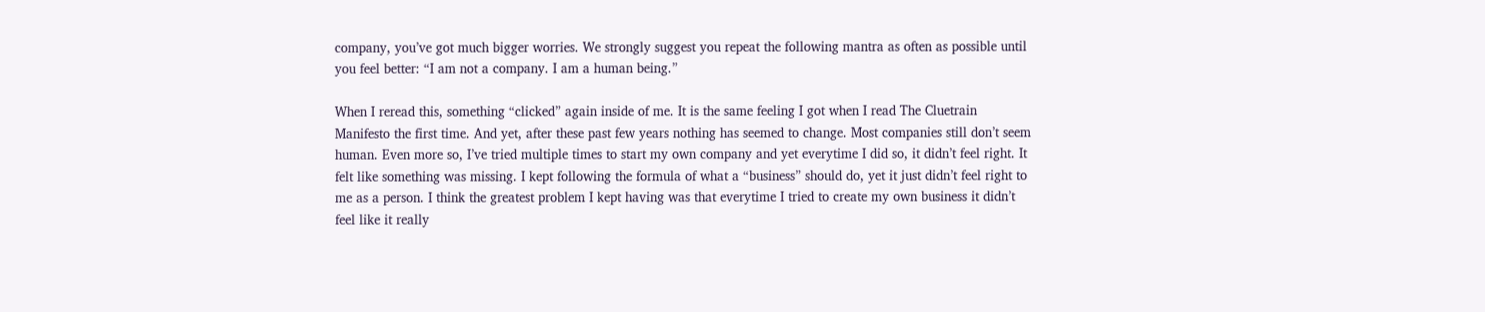company, you’ve got much bigger worries. We strongly suggest you repeat the following mantra as often as possible until you feel better: “I am not a company. I am a human being.”

When I reread this, something “clicked” again inside of me. It is the same feeling I got when I read The Cluetrain Manifesto the first time. And yet, after these past few years nothing has seemed to change. Most companies still don’t seem human. Even more so, I’ve tried multiple times to start my own company and yet everytime I did so, it didn’t feel right. It felt like something was missing. I kept following the formula of what a “business” should do, yet it just didn’t feel right to me as a person. I think the greatest problem I kept having was that everytime I tried to create my own business it didn’t feel like it really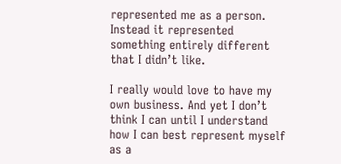represented me as a person. Instead it represented something entirely different that I didn’t like.

I really would love to have my own business. And yet I don’t think I can until I understand how I can best represent myself as a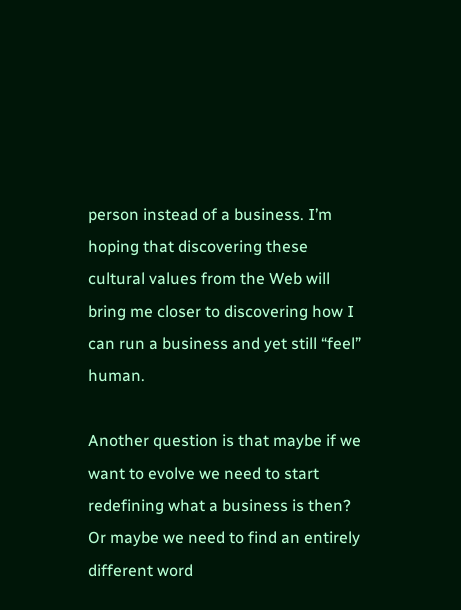person instead of a business. I’m hoping that discovering these cultural values from the Web will bring me closer to discovering how I can run a business and yet still “feel” human.

Another question is that maybe if we want to evolve we need to start redefining what a business is then? Or maybe we need to find an entirely different word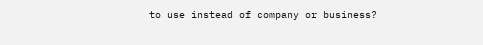to use instead of company or business?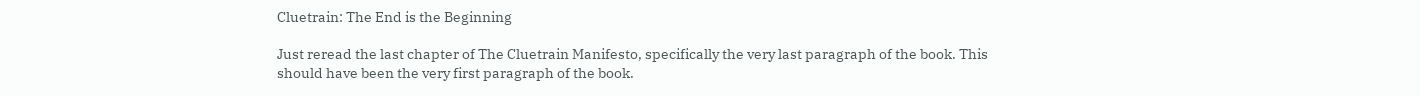Cluetrain: The End is the Beginning

Just reread the last chapter of The Cluetrain Manifesto, specifically the very last paragraph of the book. This should have been the very first paragraph of the book.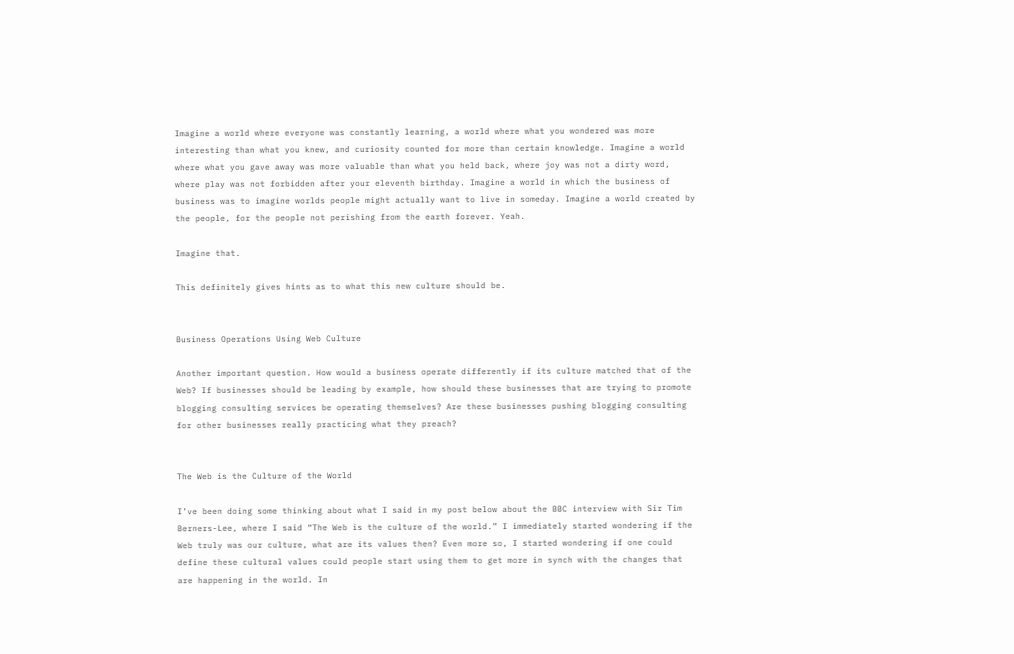Imagine a world where everyone was constantly learning, a world where what you wondered was more interesting than what you knew, and curiosity counted for more than certain knowledge. Imagine a world where what you gave away was more valuable than what you held back, where joy was not a dirty word, where play was not forbidden after your eleventh birthday. Imagine a world in which the business of business was to imagine worlds people might actually want to live in someday. Imagine a world created by the people, for the people not perishing from the earth forever. Yeah.

Imagine that.

This definitely gives hints as to what this new culture should be.


Business Operations Using Web Culture

Another important question. How would a business operate differently if its culture matched that of the Web? If businesses should be leading by example, how should these businesses that are trying to promote blogging consulting services be operating themselves? Are these businesses pushing blogging consulting for other businesses really practicing what they preach?


The Web is the Culture of the World

I’ve been doing some thinking about what I said in my post below about the BBC interview with Sir Tim Berners-Lee, where I said “The Web is the culture of the world.” I immediately started wondering if the Web truly was our culture, what are its values then? Even more so, I started wondering if one could define these cultural values could people start using them to get more in synch with the changes that are happening in the world. In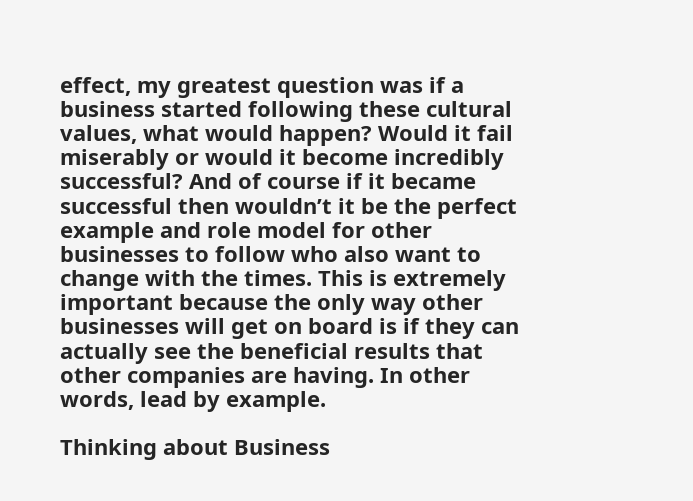effect, my greatest question was if a business started following these cultural values, what would happen? Would it fail miserably or would it become incredibly successful? And of course if it became successful then wouldn’t it be the perfect example and role model for other businesses to follow who also want to change with the times. This is extremely important because the only way other businesses will get on board is if they can actually see the beneficial results that other companies are having. In other words, lead by example.

Thinking about Business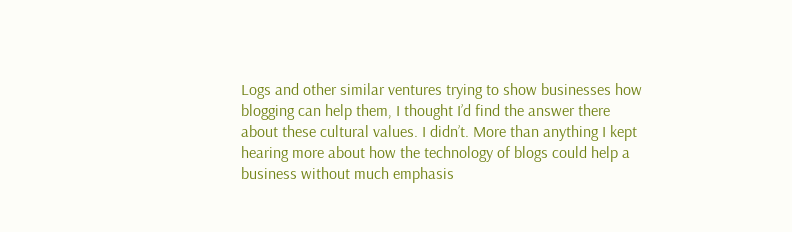Logs and other similar ventures trying to show businesses how blogging can help them, I thought I’d find the answer there about these cultural values. I didn’t. More than anything I kept hearing more about how the technology of blogs could help a business without much emphasis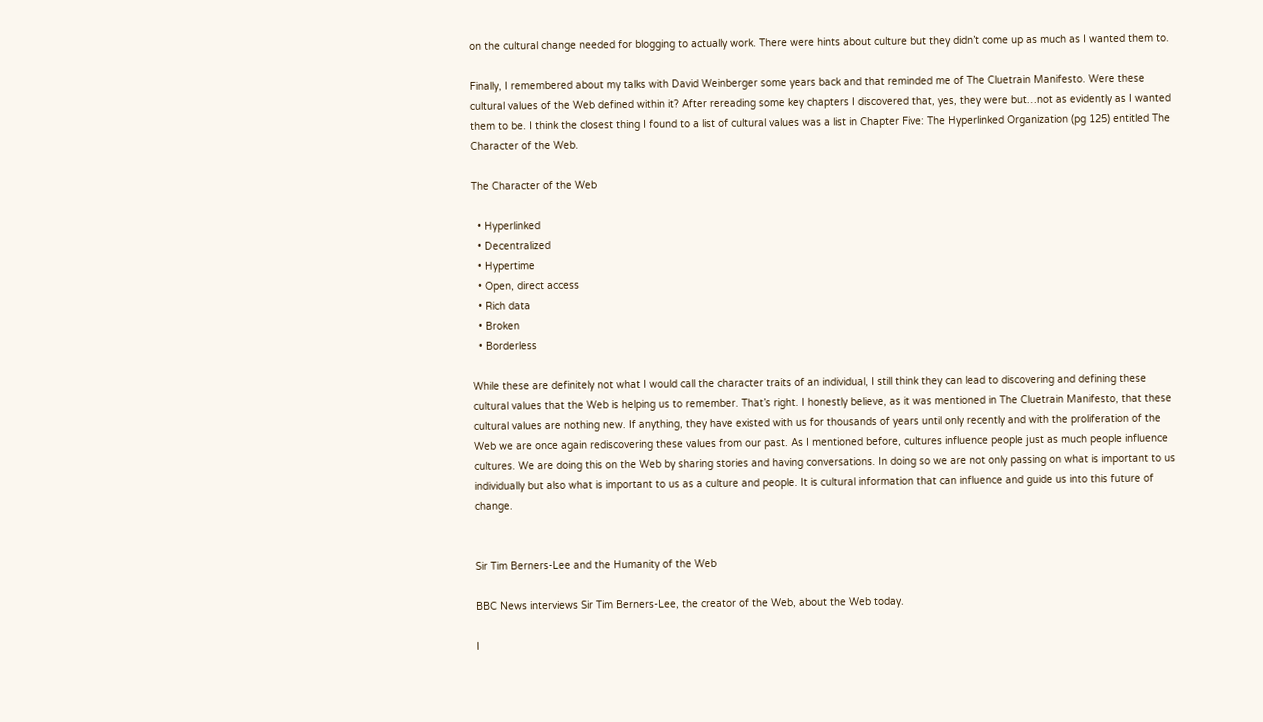on the cultural change needed for blogging to actually work. There were hints about culture but they didn’t come up as much as I wanted them to.

Finally, I remembered about my talks with David Weinberger some years back and that reminded me of The Cluetrain Manifesto. Were these cultural values of the Web defined within it? After rereading some key chapters I discovered that, yes, they were but…not as evidently as I wanted them to be. I think the closest thing I found to a list of cultural values was a list in Chapter Five: The Hyperlinked Organization (pg 125) entitled The Character of the Web.

The Character of the Web

  • Hyperlinked
  • Decentralized
  • Hypertime
  • Open, direct access
  • Rich data
  • Broken
  • Borderless

While these are definitely not what I would call the character traits of an individual, I still think they can lead to discovering and defining these cultural values that the Web is helping us to remember. That’s right. I honestly believe, as it was mentioned in The Cluetrain Manifesto, that these cultural values are nothing new. If anything, they have existed with us for thousands of years until only recently and with the proliferation of the Web we are once again rediscovering these values from our past. As I mentioned before, cultures influence people just as much people influence cultures. We are doing this on the Web by sharing stories and having conversations. In doing so we are not only passing on what is important to us individually but also what is important to us as a culture and people. It is cultural information that can influence and guide us into this future of change.


Sir Tim Berners-Lee and the Humanity of the Web

BBC News interviews Sir Tim Berners-Lee, the creator of the Web, about the Web today.

I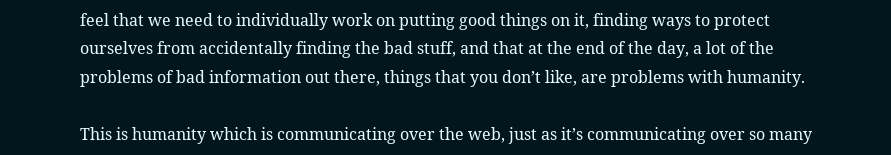feel that we need to individually work on putting good things on it, finding ways to protect ourselves from accidentally finding the bad stuff, and that at the end of the day, a lot of the problems of bad information out there, things that you don’t like, are problems with humanity.

This is humanity which is communicating over the web, just as it’s communicating over so many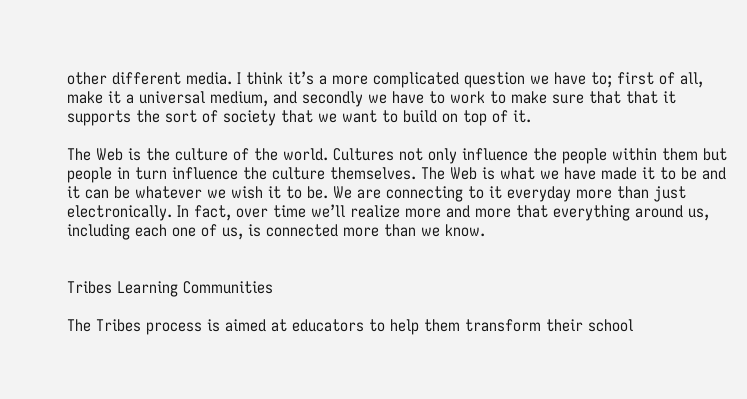other different media. I think it’s a more complicated question we have to; first of all, make it a universal medium, and secondly we have to work to make sure that that it supports the sort of society that we want to build on top of it.

The Web is the culture of the world. Cultures not only influence the people within them but people in turn influence the culture themselves. The Web is what we have made it to be and it can be whatever we wish it to be. We are connecting to it everyday more than just electronically. In fact, over time we’ll realize more and more that everything around us, including each one of us, is connected more than we know.


Tribes Learning Communities

The Tribes process is aimed at educators to help them transform their school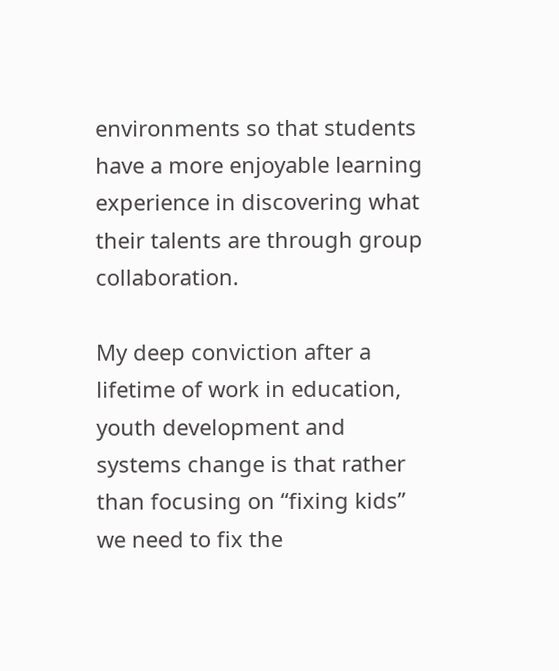environments so that students have a more enjoyable learning experience in discovering what their talents are through group collaboration.

My deep conviction after a lifetime of work in education, youth development and systems change is that rather than focusing on “fixing kids” we need to fix the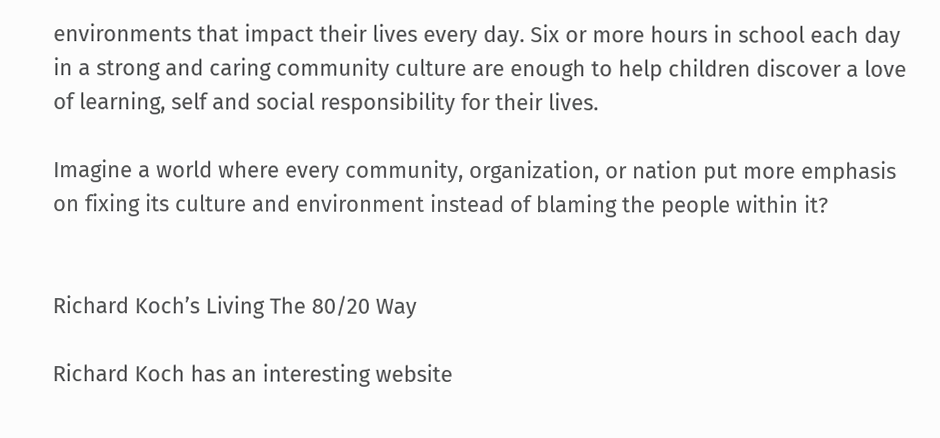environments that impact their lives every day. Six or more hours in school each day in a strong and caring community culture are enough to help children discover a love of learning, self and social responsibility for their lives.

Imagine a world where every community, organization, or nation put more emphasis on fixing its culture and environment instead of blaming the people within it?


Richard Koch’s Living The 80/20 Way

Richard Koch has an interesting website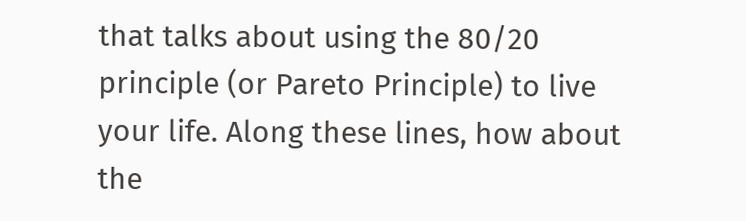that talks about using the 80/20 principle (or Pareto Principle) to live your life. Along these lines, how about the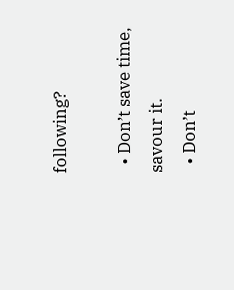following?

  • Don’t save time, savour it.
  • Don’t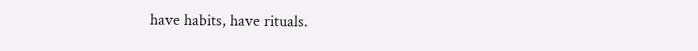have habits, have rituals.